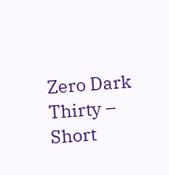Zero Dark Thirty – Short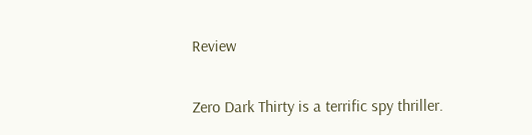Review

Zero Dark Thirty is a terrific spy thriller.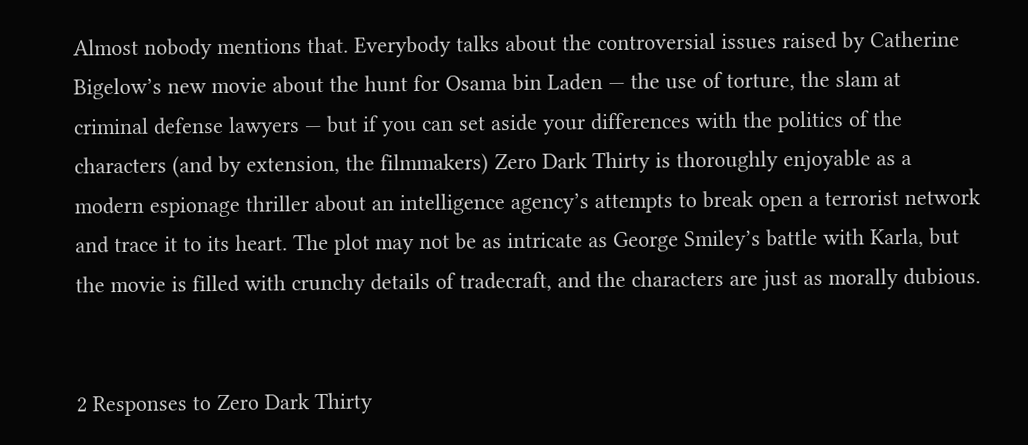Almost nobody mentions that. Everybody talks about the controversial issues raised by Catherine Bigelow’s new movie about the hunt for Osama bin Laden — the use of torture, the slam at criminal defense lawyers — but if you can set aside your differences with the politics of the characters (and by extension, the filmmakers) Zero Dark Thirty is thoroughly enjoyable as a modern espionage thriller about an intelligence agency’s attempts to break open a terrorist network and trace it to its heart. The plot may not be as intricate as George Smiley’s battle with Karla, but the movie is filled with crunchy details of tradecraft, and the characters are just as morally dubious.


2 Responses to Zero Dark Thirty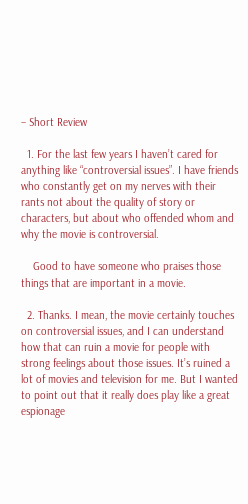– Short Review

  1. For the last few years I haven’t cared for anything like “controversial issues”. I have friends who constantly get on my nerves with their rants not about the quality of story or characters, but about who offended whom and why the movie is controversial.

    Good to have someone who praises those things that are important in a movie.

  2. Thanks. I mean, the movie certainly touches on controversial issues, and I can understand how that can ruin a movie for people with strong feelings about those issues. It’s ruined a lot of movies and television for me. But I wanted to point out that it really does play like a great espionage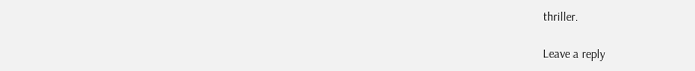thriller.

Leave a reply